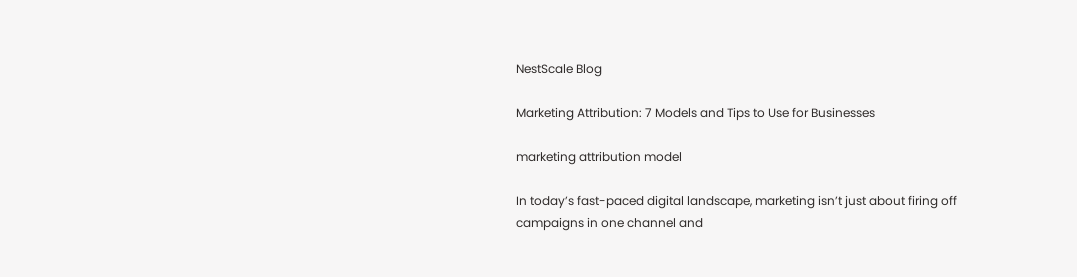NestScale Blog

Marketing Attribution: 7 Models and Tips to Use for Businesses

marketing attribution model

In today’s fast-paced digital landscape, marketing isn’t just about firing off campaigns in one channel and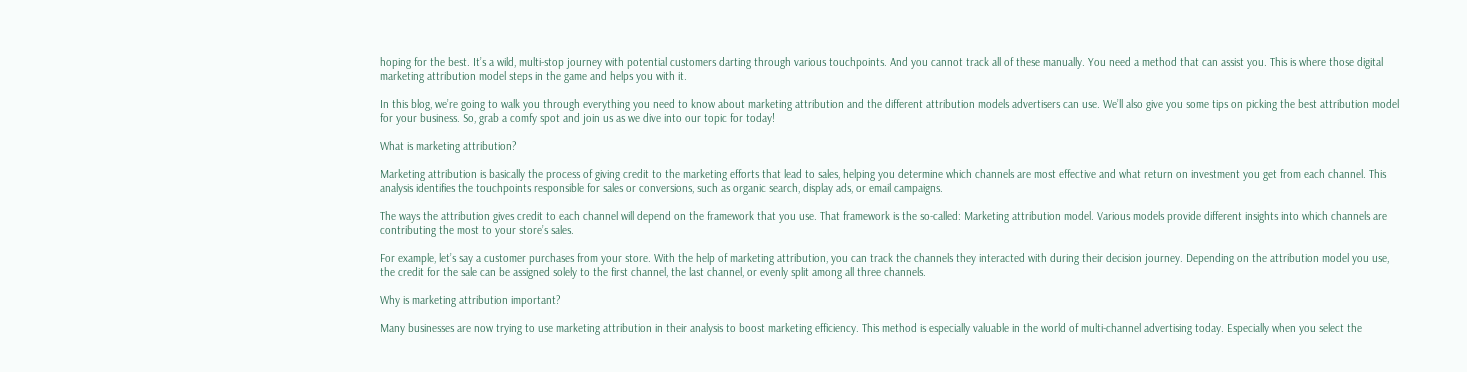hoping for the best. It’s a wild, multi-stop journey with potential customers darting through various touchpoints. And you cannot track all of these manually. You need a method that can assist you. This is where those digital marketing attribution model steps in the game and helps you with it.

In this blog, we’re going to walk you through everything you need to know about marketing attribution and the different attribution models advertisers can use. We’ll also give you some tips on picking the best attribution model for your business. So, grab a comfy spot and join us as we dive into our topic for today!

What is marketing attribution?

Marketing attribution is basically the process of giving credit to the marketing efforts that lead to sales, helping you determine which channels are most effective and what return on investment you get from each channel. This analysis identifies the touchpoints responsible for sales or conversions, such as organic search, display ads, or email campaigns.

The ways the attribution gives credit to each channel will depend on the framework that you use. That framework is the so-called: Marketing attribution model. Various models provide different insights into which channels are contributing the most to your store’s sales.

For example, let’s say a customer purchases from your store. With the help of marketing attribution, you can track the channels they interacted with during their decision journey. Depending on the attribution model you use, the credit for the sale can be assigned solely to the first channel, the last channel, or evenly split among all three channels.

Why is marketing attribution important?

Many businesses are now trying to use marketing attribution in their analysis to boost marketing efficiency. This method is especially valuable in the world of multi-channel advertising today. Especially when you select the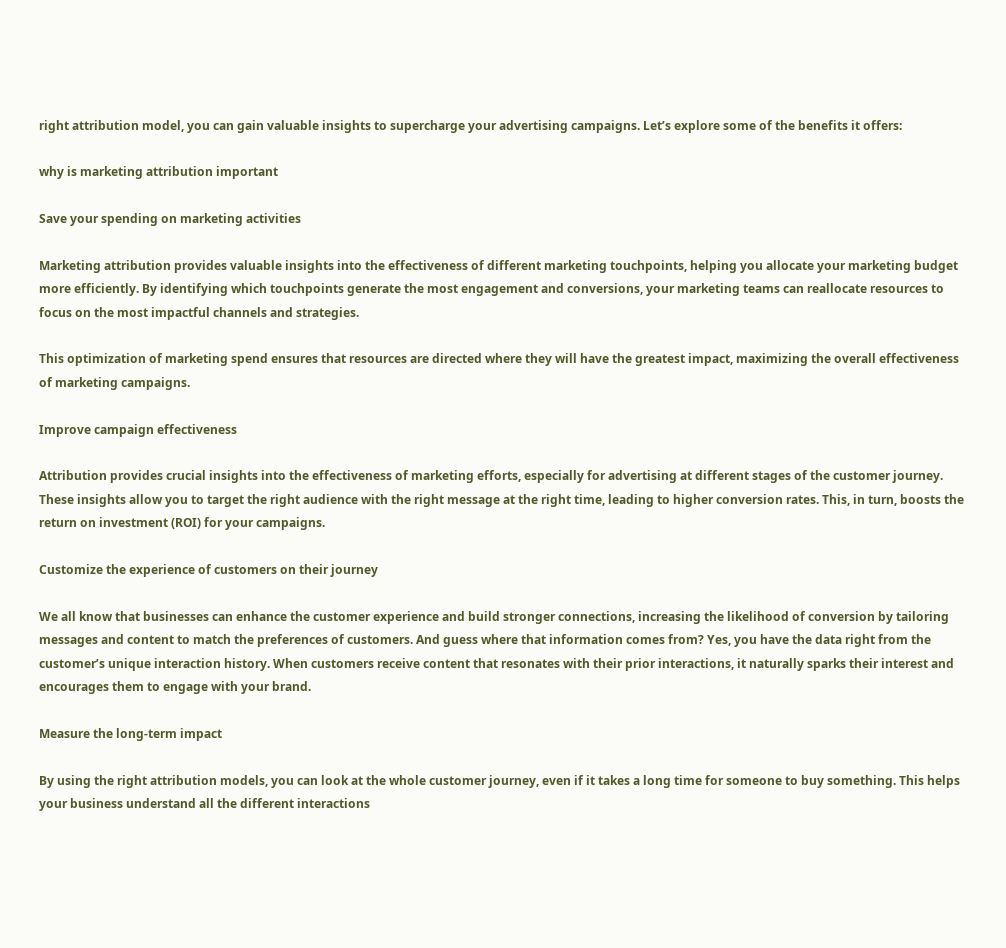right attribution model, you can gain valuable insights to supercharge your advertising campaigns. Let’s explore some of the benefits it offers:

why is marketing attribution important

Save your spending on marketing activities

Marketing attribution provides valuable insights into the effectiveness of different marketing touchpoints, helping you allocate your marketing budget more efficiently. By identifying which touchpoints generate the most engagement and conversions, your marketing teams can reallocate resources to focus on the most impactful channels and strategies.

This optimization of marketing spend ensures that resources are directed where they will have the greatest impact, maximizing the overall effectiveness of marketing campaigns.

Improve campaign effectiveness

Attribution provides crucial insights into the effectiveness of marketing efforts, especially for advertising at different stages of the customer journey. These insights allow you to target the right audience with the right message at the right time, leading to higher conversion rates. This, in turn, boosts the return on investment (ROI) for your campaigns.

Customize the experience of customers on their journey

We all know that businesses can enhance the customer experience and build stronger connections, increasing the likelihood of conversion by tailoring messages and content to match the preferences of customers. And guess where that information comes from? Yes, you have the data right from the customer’s unique interaction history. When customers receive content that resonates with their prior interactions, it naturally sparks their interest and encourages them to engage with your brand.

Measure the long-term impact

By using the right attribution models, you can look at the whole customer journey, even if it takes a long time for someone to buy something. This helps your business understand all the different interactions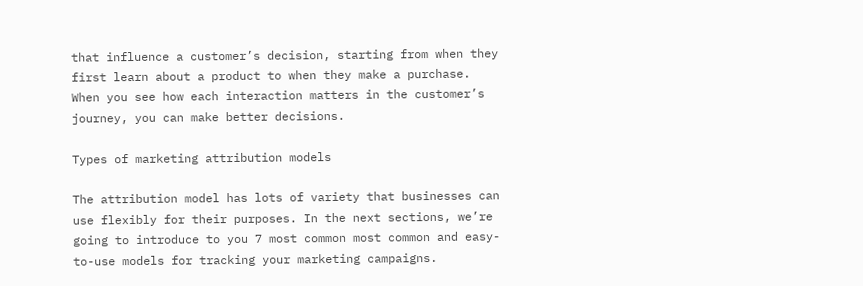that influence a customer’s decision, starting from when they first learn about a product to when they make a purchase. When you see how each interaction matters in the customer’s journey, you can make better decisions.

Types of marketing attribution models

The attribution model has lots of variety that businesses can use flexibly for their purposes. In the next sections, we’re going to introduce to you 7 most common most common and easy-to-use models for tracking your marketing campaigns.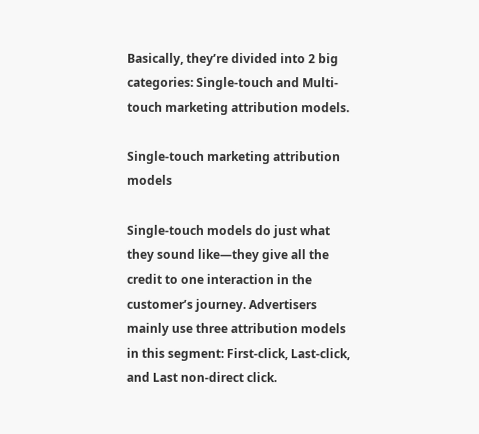Basically, they’re divided into 2 big categories: Single-touch and Multi-touch marketing attribution models.

Single-touch marketing attribution models

Single-touch models do just what they sound like—they give all the credit to one interaction in the customer’s journey. Advertisers mainly use three attribution models in this segment: First-click, Last-click, and Last non-direct click.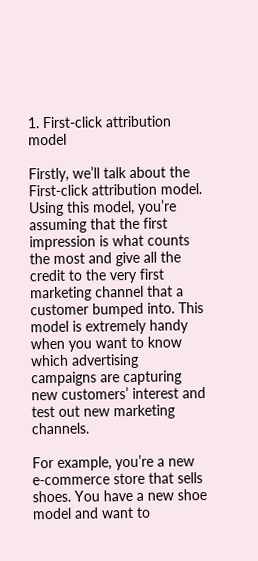1. First-click attribution model

Firstly, we’ll talk about the First-click attribution model. Using this model, you’re assuming that the first impression is what counts the most and give all the credit to the very first marketing channel that a customer bumped into. This model is extremely handy when you want to know which advertising campaigns are capturing new customers’ interest and test out new marketing channels.

For example, you’re a new e-commerce store that sells shoes. You have a new shoe model and want to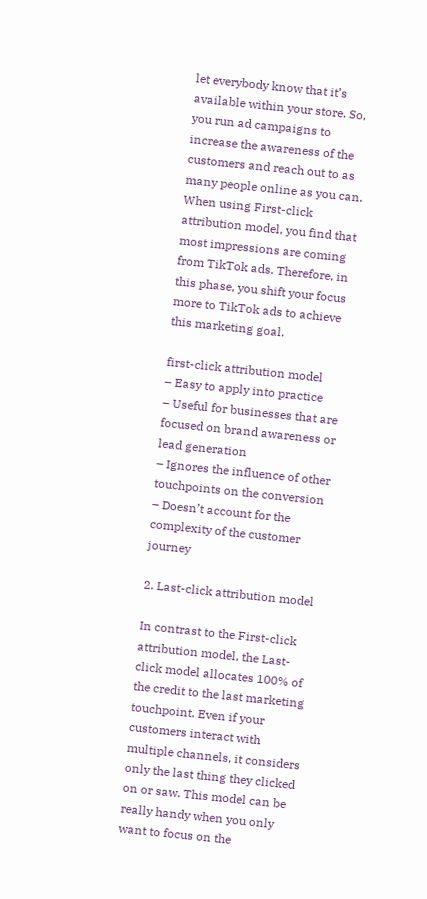let everybody know that it’s available within your store. So, you run ad campaigns to increase the awareness of the customers and reach out to as many people online as you can. When using First-click attribution model, you find that most impressions are coming from TikTok ads. Therefore, in this phase, you shift your focus more to TikTok ads to achieve this marketing goal.

first-click attribution model
– Easy to apply into practice
– Useful for businesses that are focused on brand awareness or lead generation
– Ignores the influence of other touchpoints on the conversion
– Doesn’t account for the complexity of the customer journey

2. Last-click attribution model

In contrast to the First-click attribution model, the Last-click model allocates 100% of the credit to the last marketing touchpoint. Even if your customers interact with multiple channels, it considers only the last thing they clicked on or saw. This model can be really handy when you only want to focus on the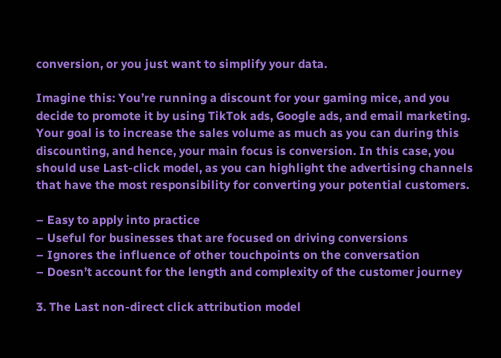conversion, or you just want to simplify your data.

Imagine this: You’re running a discount for your gaming mice, and you decide to promote it by using TikTok ads, Google ads, and email marketing. Your goal is to increase the sales volume as much as you can during this discounting, and hence, your main focus is conversion. In this case, you should use Last-click model, as you can highlight the advertising channels that have the most responsibility for converting your potential customers.

– Easy to apply into practice
– Useful for businesses that are focused on driving conversions
– Ignores the influence of other touchpoints on the conversation
– Doesn’t account for the length and complexity of the customer journey

3. The Last non-direct click attribution model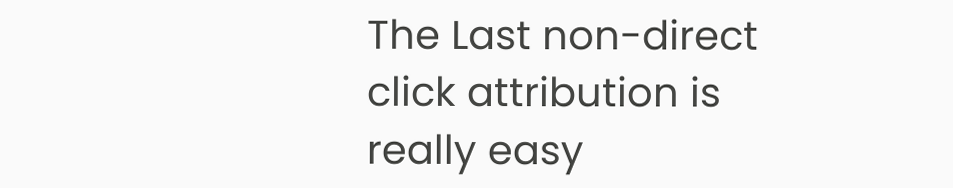The Last non-direct click attribution is really easy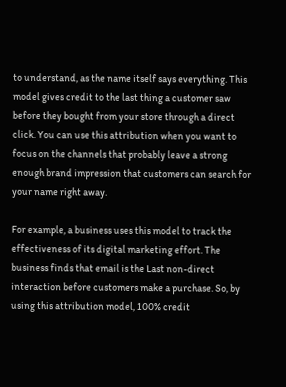to understand, as the name itself says everything. This model gives credit to the last thing a customer saw before they bought from your store through a direct click. You can use this attribution when you want to focus on the channels that probably leave a strong enough brand impression that customers can search for your name right away.

For example, a business uses this model to track the effectiveness of its digital marketing effort. The business finds that email is the Last non-direct interaction before customers make a purchase. So, by using this attribution model, 100% credit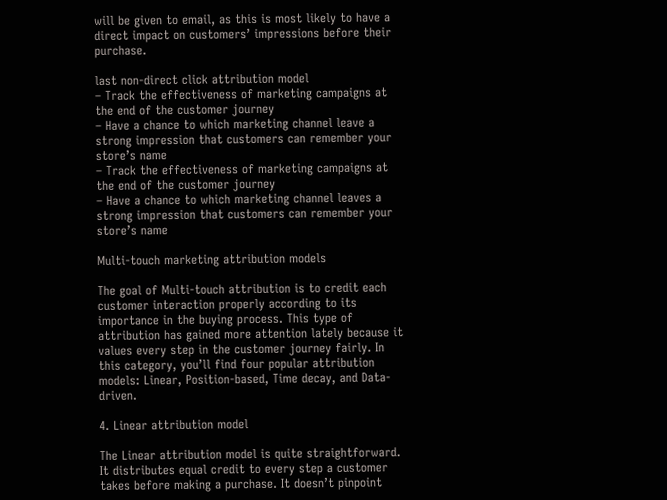will be given to email, as this is most likely to have a direct impact on customers’ impressions before their purchase.

last non-direct click attribution model
– Track the effectiveness of marketing campaigns at the end of the customer journey
– Have a chance to which marketing channel leave a strong impression that customers can remember your store’s name
– Track the effectiveness of marketing campaigns at the end of the customer journey
– Have a chance to which marketing channel leaves a strong impression that customers can remember your store’s name

Multi-touch marketing attribution models

The goal of Multi-touch attribution is to credit each customer interaction properly according to its importance in the buying process. This type of attribution has gained more attention lately because it values every step in the customer journey fairly. In this category, you’ll find four popular attribution models: Linear, Position-based, Time decay, and Data-driven.

4. Linear attribution model

The Linear attribution model is quite straightforward. It distributes equal credit to every step a customer takes before making a purchase. It doesn’t pinpoint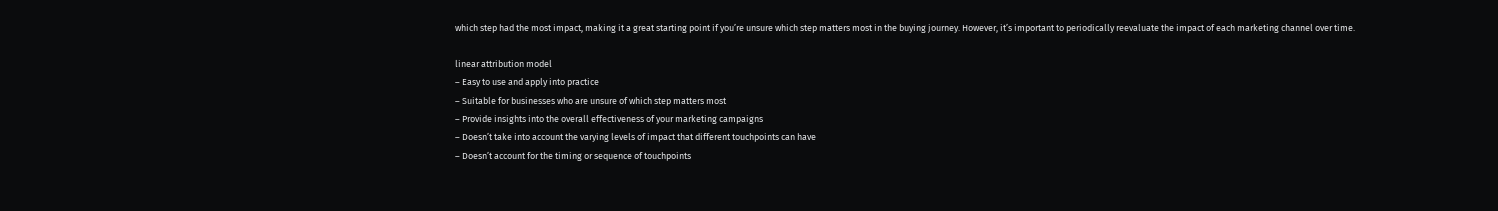which step had the most impact, making it a great starting point if you’re unsure which step matters most in the buying journey. However, it’s important to periodically reevaluate the impact of each marketing channel over time.

linear attribution model
– Easy to use and apply into practice
– Suitable for businesses who are unsure of which step matters most
– Provide insights into the overall effectiveness of your marketing campaigns
– Doesn’t take into account the varying levels of impact that different touchpoints can have
– Doesn’t account for the timing or sequence of touchpoints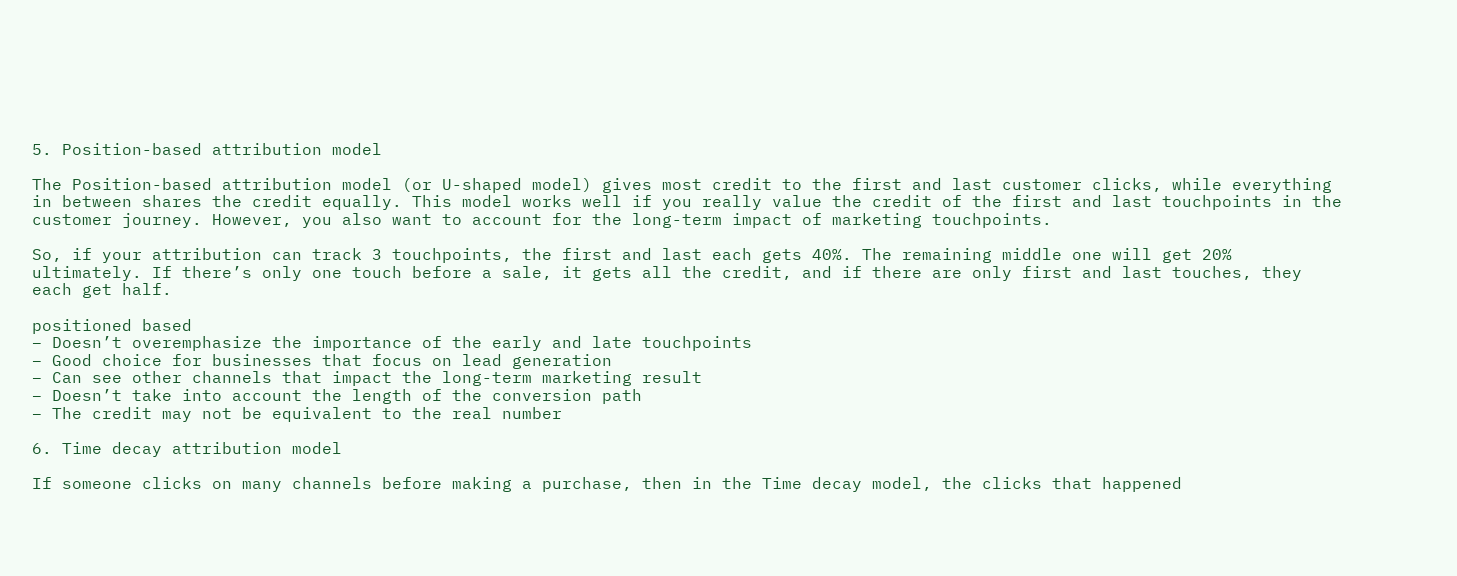5. Position-based attribution model

The Position-based attribution model (or U-shaped model) gives most credit to the first and last customer clicks, while everything in between shares the credit equally. This model works well if you really value the credit of the first and last touchpoints in the customer journey. However, you also want to account for the long-term impact of marketing touchpoints.

So, if your attribution can track 3 touchpoints, the first and last each gets 40%. The remaining middle one will get 20% ultimately. If there’s only one touch before a sale, it gets all the credit, and if there are only first and last touches, they each get half.

positioned based
– Doesn’t overemphasize the importance of the early and late touchpoints
– Good choice for businesses that focus on lead generation
– Can see other channels that impact the long-term marketing result
– Doesn’t take into account the length of the conversion path
– The credit may not be equivalent to the real number

6. Time decay attribution model

If someone clicks on many channels before making a purchase, then in the Time decay model, the clicks that happened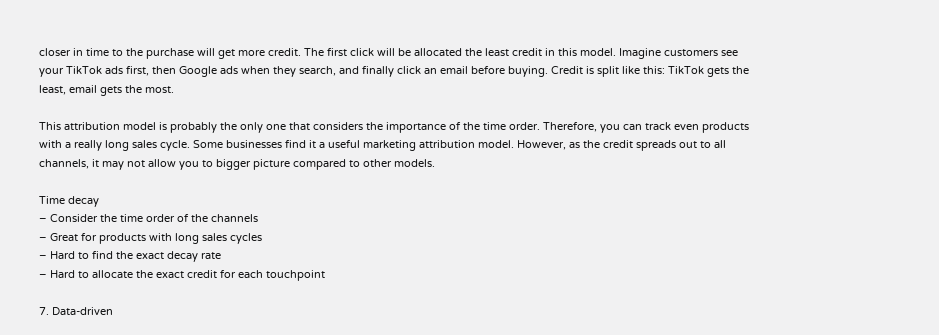closer in time to the purchase will get more credit. The first click will be allocated the least credit in this model. Imagine customers see your TikTok ads first, then Google ads when they search, and finally click an email before buying. Credit is split like this: TikTok gets the least, email gets the most.

This attribution model is probably the only one that considers the importance of the time order. Therefore, you can track even products with a really long sales cycle. Some businesses find it a useful marketing attribution model. However, as the credit spreads out to all channels, it may not allow you to bigger picture compared to other models.

Time decay
– Consider the time order of the channels
– Great for products with long sales cycles
– Hard to find the exact decay rate
– Hard to allocate the exact credit for each touchpoint

7. Data-driven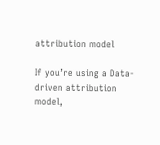attribution model

If you’re using a Data-driven attribution model,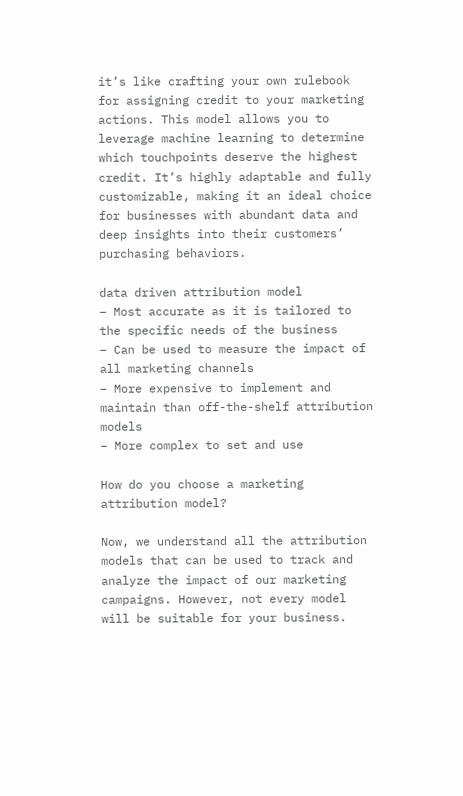it’s like crafting your own rulebook for assigning credit to your marketing actions. This model allows you to leverage machine learning to determine which touchpoints deserve the highest credit. It’s highly adaptable and fully customizable, making it an ideal choice for businesses with abundant data and deep insights into their customers’ purchasing behaviors.

data driven attribution model
– Most accurate as it is tailored to the specific needs of the business
– Can be used to measure the impact of all marketing channels
– More expensive to implement and maintain than off-the-shelf attribution models
– More complex to set and use

How do you choose a marketing attribution model?

Now, we understand all the attribution models that can be used to track and analyze the impact of our marketing campaigns. However, not every model will be suitable for your business.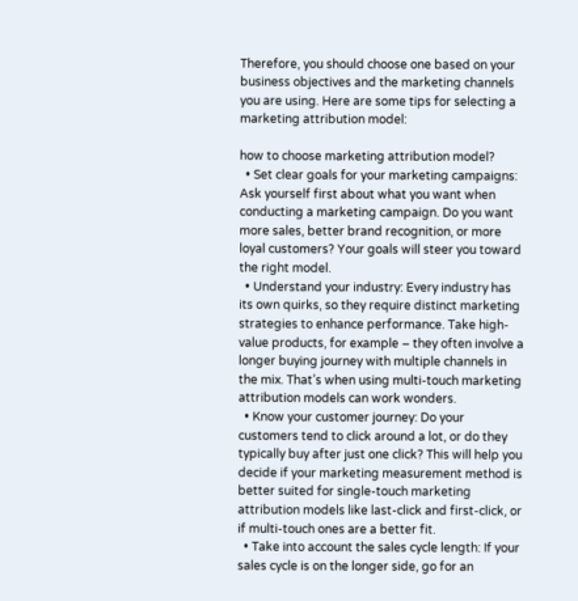Therefore, you should choose one based on your business objectives and the marketing channels you are using. Here are some tips for selecting a marketing attribution model:

how to choose marketing attribution model?
  • Set clear goals for your marketing campaigns: Ask yourself first about what you want when conducting a marketing campaign. Do you want more sales, better brand recognition, or more loyal customers? Your goals will steer you toward the right model.
  • Understand your industry: Every industry has its own quirks, so they require distinct marketing strategies to enhance performance. Take high-value products, for example – they often involve a longer buying journey with multiple channels in the mix. That’s when using multi-touch marketing attribution models can work wonders.
  • Know your customer journey: Do your customers tend to click around a lot, or do they typically buy after just one click? This will help you decide if your marketing measurement method is better suited for single-touch marketing attribution models like last-click and first-click, or if multi-touch ones are a better fit.
  • Take into account the sales cycle length: If your sales cycle is on the longer side, go for an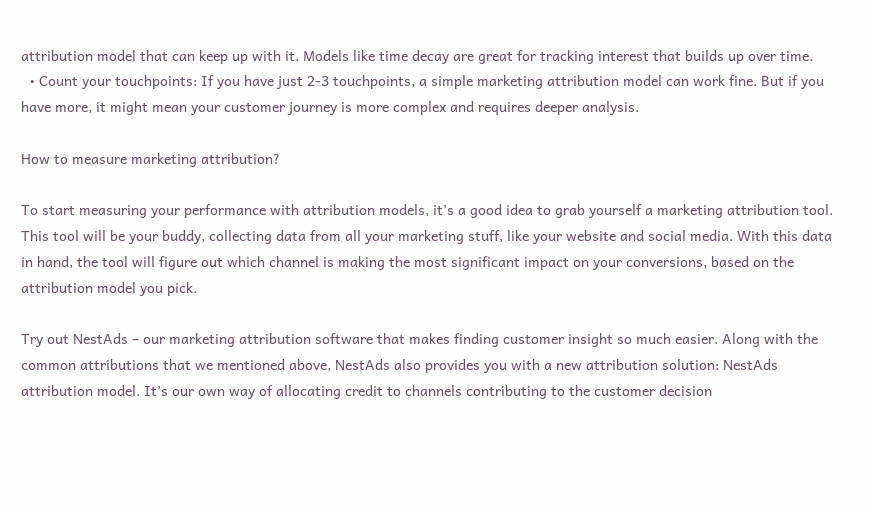attribution model that can keep up with it. Models like time decay are great for tracking interest that builds up over time.
  • Count your touchpoints: If you have just 2-3 touchpoints, a simple marketing attribution model can work fine. But if you have more, it might mean your customer journey is more complex and requires deeper analysis.

How to measure marketing attribution?

To start measuring your performance with attribution models, it’s a good idea to grab yourself a marketing attribution tool. This tool will be your buddy, collecting data from all your marketing stuff, like your website and social media. With this data in hand, the tool will figure out which channel is making the most significant impact on your conversions, based on the attribution model you pick.

Try out NestAds – our marketing attribution software that makes finding customer insight so much easier. Along with the common attributions that we mentioned above, NestAds also provides you with a new attribution solution: NestAds attribution model. It’s our own way of allocating credit to channels contributing to the customer decision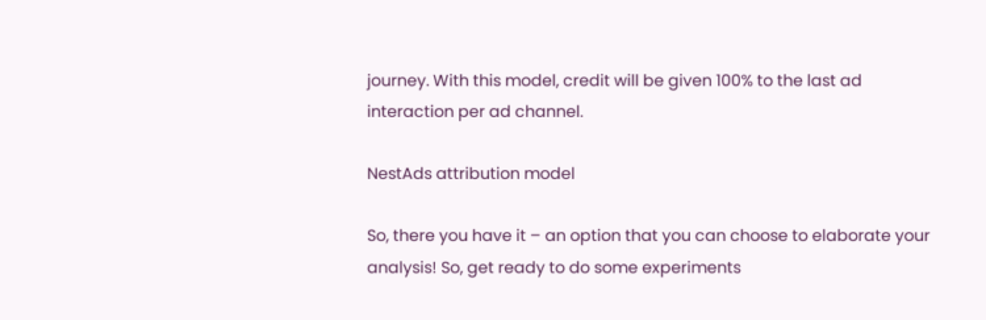journey. With this model, credit will be given 100% to the last ad interaction per ad channel.

NestAds attribution model

So, there you have it – an option that you can choose to elaborate your analysis! So, get ready to do some experiments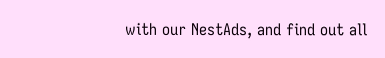with our NestAds, and find out all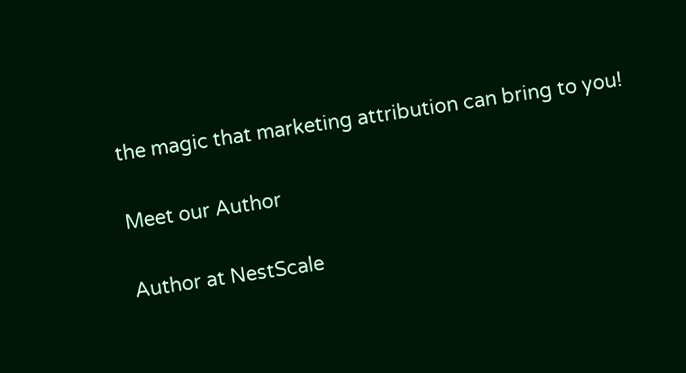the magic that marketing attribution can bring to you!


Meet our Author


Author at NestScale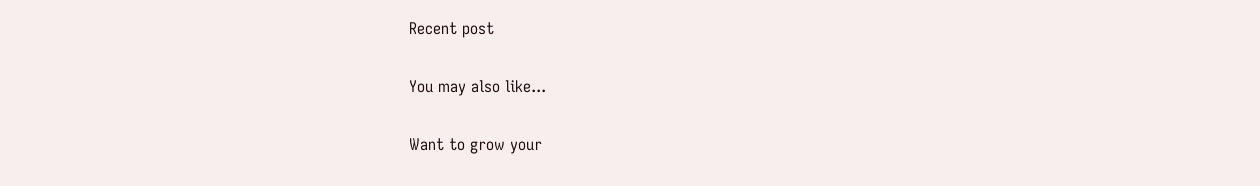Recent post

You may also like...

Want to grow your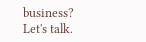business? Let's talk.